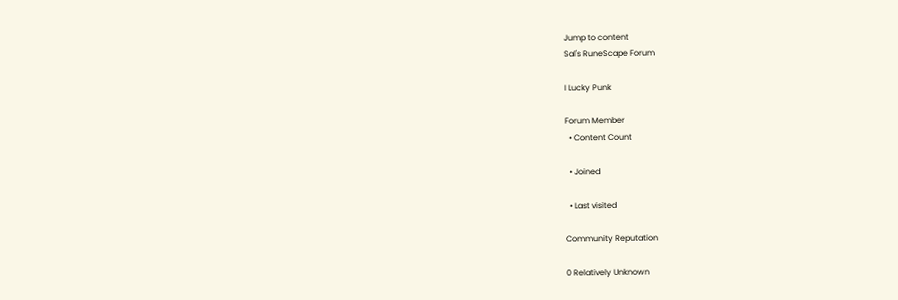Jump to content
Sal's RuneScape Forum

I Lucky Punk

Forum Member
  • Content Count

  • Joined

  • Last visited

Community Reputation

0 Relatively Unknown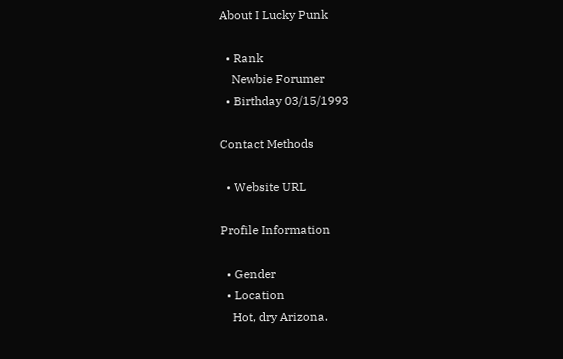About I Lucky Punk

  • Rank
    Newbie Forumer
  • Birthday 03/15/1993

Contact Methods

  • Website URL

Profile Information

  • Gender
  • Location
    Hot, dry Arizona.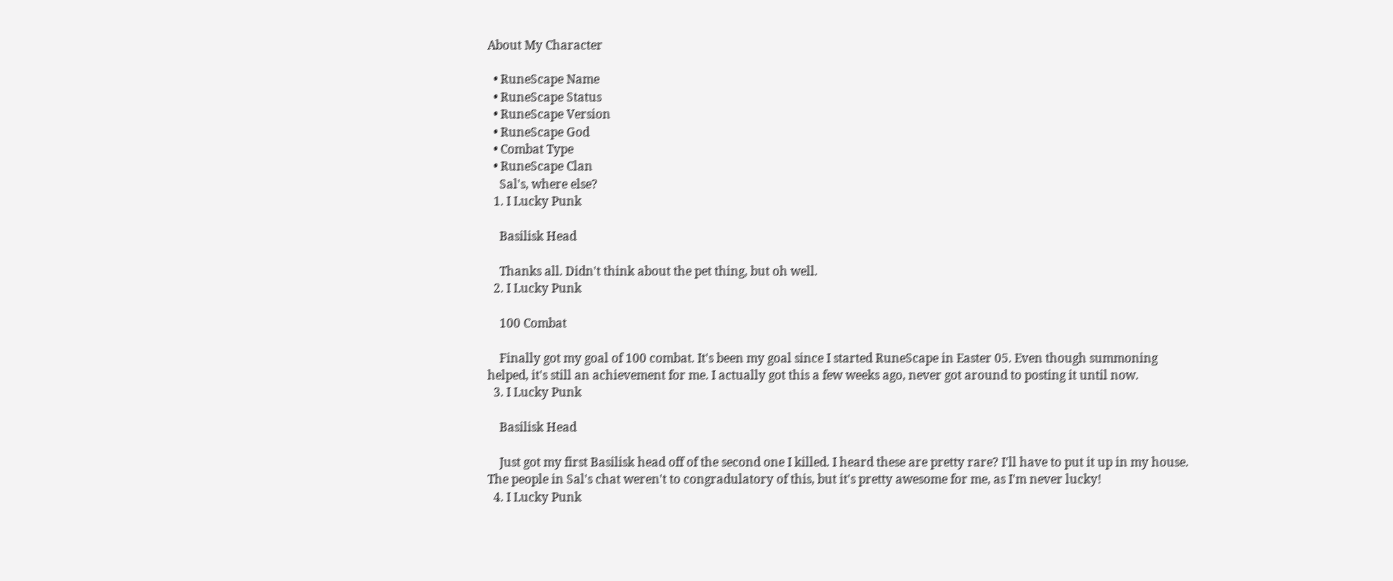About My Character

  • RuneScape Name
  • RuneScape Status
  • RuneScape Version
  • RuneScape God
  • Combat Type
  • RuneScape Clan
    Sal's, where else?
  1. I Lucky Punk

    Basilisk Head

    Thanks all. Didn't think about the pet thing, but oh well.
  2. I Lucky Punk

    100 Combat

    Finally got my goal of 100 combat. It's been my goal since I started RuneScape in Easter 05. Even though summoning helped, it's still an achievement for me. I actually got this a few weeks ago, never got around to posting it until now.
  3. I Lucky Punk

    Basilisk Head

    Just got my first Basilisk head off of the second one I killed. I heard these are pretty rare? I'll have to put it up in my house. The people in Sal's chat weren't to congradulatory of this, but it's pretty awesome for me, as I'm never lucky!
  4. I Lucky Punk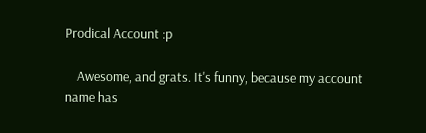Prodical Account :p

    Awesome, and grats. It's funny, because my account name has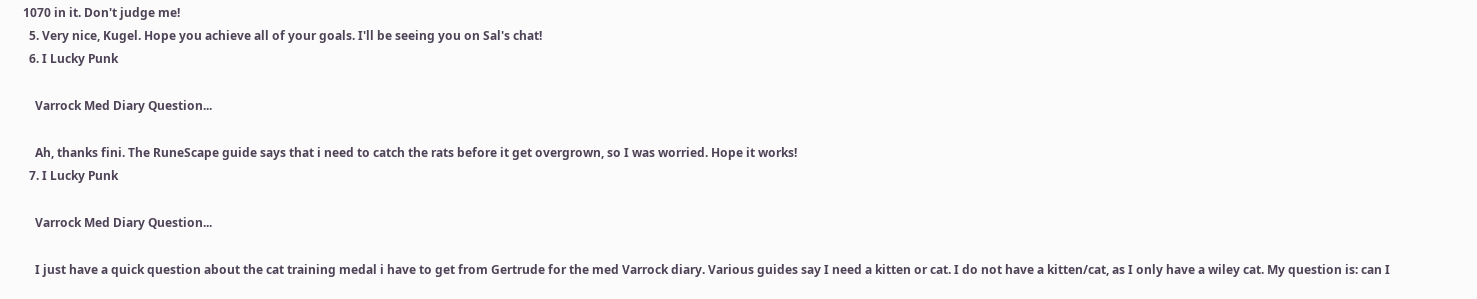1070 in it. Don't judge me!
  5. Very nice, Kugel. Hope you achieve all of your goals. I'll be seeing you on Sal's chat!
  6. I Lucky Punk

    Varrock Med Diary Question...

    Ah, thanks fini. The RuneScape guide says that i need to catch the rats before it get overgrown, so I was worried. Hope it works!
  7. I Lucky Punk

    Varrock Med Diary Question...

    I just have a quick question about the cat training medal i have to get from Gertrude for the med Varrock diary. Various guides say I need a kitten or cat. I do not have a kitten/cat, as I only have a wiley cat. My question is: can I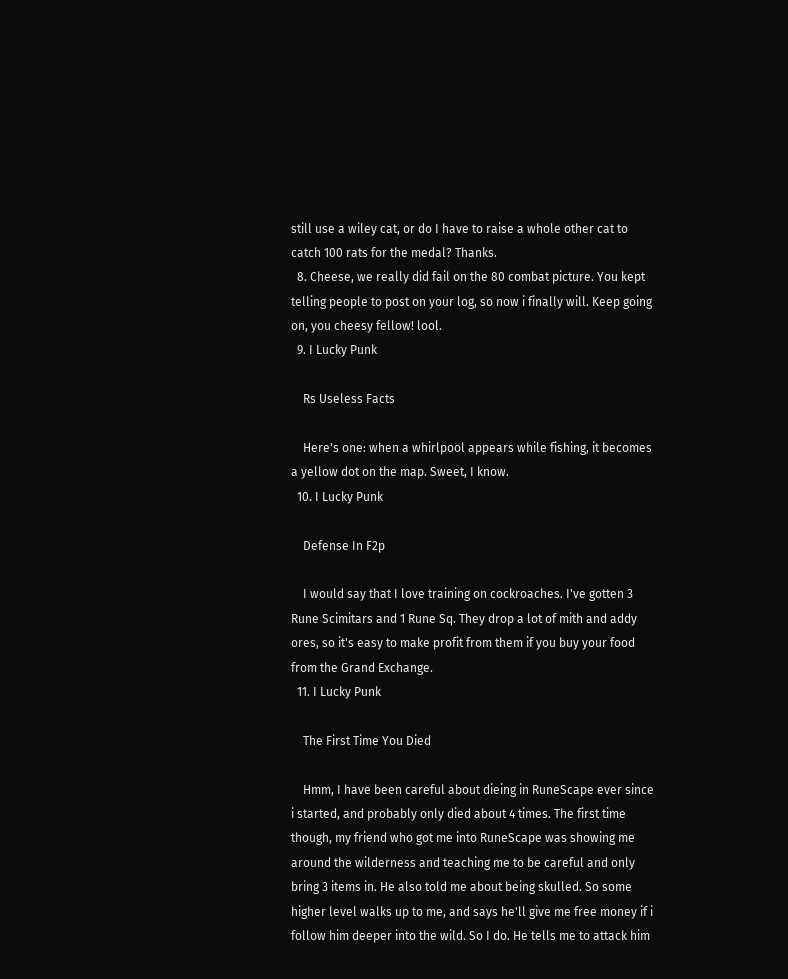still use a wiley cat, or do I have to raise a whole other cat to catch 100 rats for the medal? Thanks.
  8. Cheese, we really did fail on the 80 combat picture. You kept telling people to post on your log, so now i finally will. Keep going on, you cheesy fellow! lool.
  9. I Lucky Punk

    Rs Useless Facts

    Here's one: when a whirlpool appears while fishing, it becomes a yellow dot on the map. Sweet, I know.
  10. I Lucky Punk

    Defense In F2p

    I would say that I love training on cockroaches. I've gotten 3 Rune Scimitars and 1 Rune Sq. They drop a lot of mith and addy ores, so it's easy to make profit from them if you buy your food from the Grand Exchange.
  11. I Lucky Punk

    The First Time You Died

    Hmm, I have been careful about dieing in RuneScape ever since i started, and probably only died about 4 times. The first time though, my friend who got me into RuneScape was showing me around the wilderness and teaching me to be careful and only bring 3 items in. He also told me about being skulled. So some higher level walks up to me, and says he'll give me free money if i follow him deeper into the wild. So I do. He tells me to attack him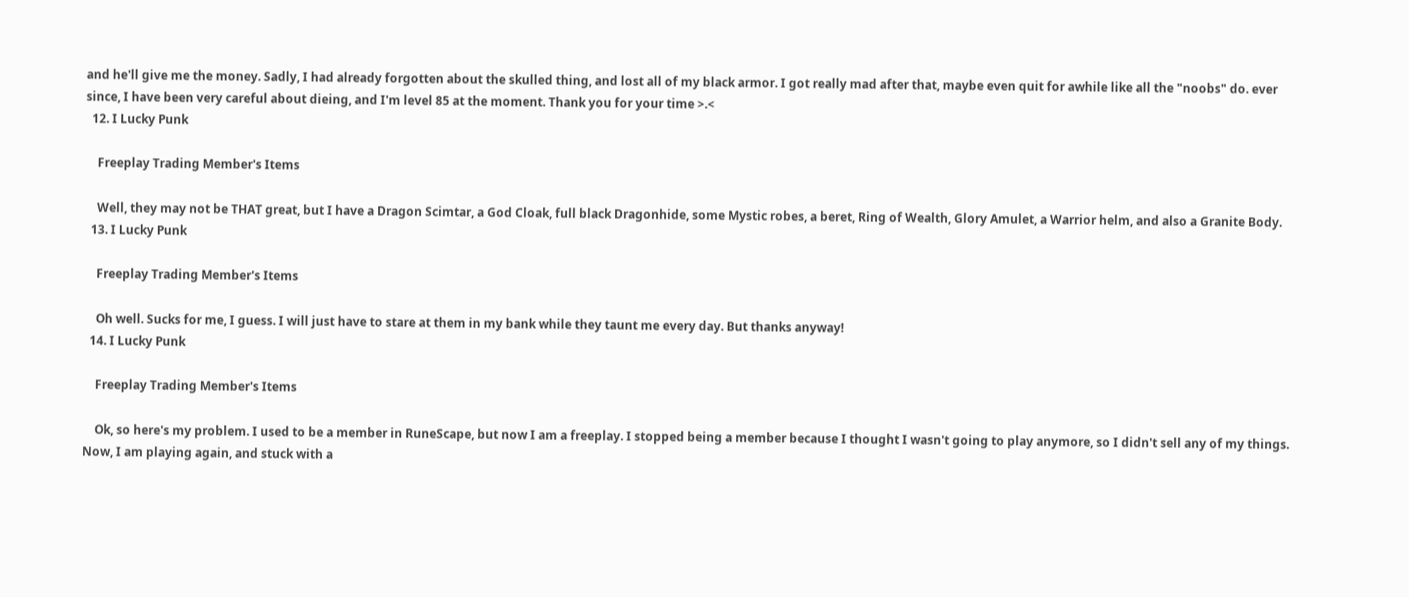and he'll give me the money. Sadly, I had already forgotten about the skulled thing, and lost all of my black armor. I got really mad after that, maybe even quit for awhile like all the "noobs" do. ever since, I have been very careful about dieing, and I'm level 85 at the moment. Thank you for your time >.<
  12. I Lucky Punk

    Freeplay Trading Member's Items

    Well, they may not be THAT great, but I have a Dragon Scimtar, a God Cloak, full black Dragonhide, some Mystic robes, a beret, Ring of Wealth, Glory Amulet, a Warrior helm, and also a Granite Body.
  13. I Lucky Punk

    Freeplay Trading Member's Items

    Oh well. Sucks for me, I guess. I will just have to stare at them in my bank while they taunt me every day. But thanks anyway!
  14. I Lucky Punk

    Freeplay Trading Member's Items

    Ok, so here's my problem. I used to be a member in RuneScape, but now I am a freeplay. I stopped being a member because I thought I wasn't going to play anymore, so I didn't sell any of my things. Now, I am playing again, and stuck with a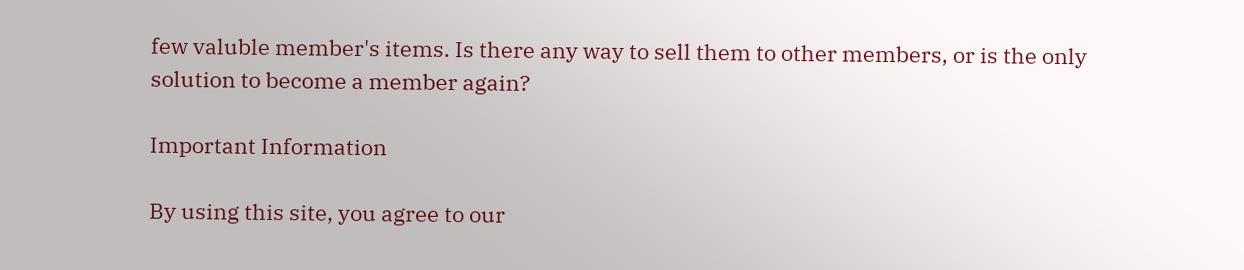few valuble member's items. Is there any way to sell them to other members, or is the only solution to become a member again?

Important Information

By using this site, you agree to our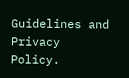Guidelines and Privacy Policy.